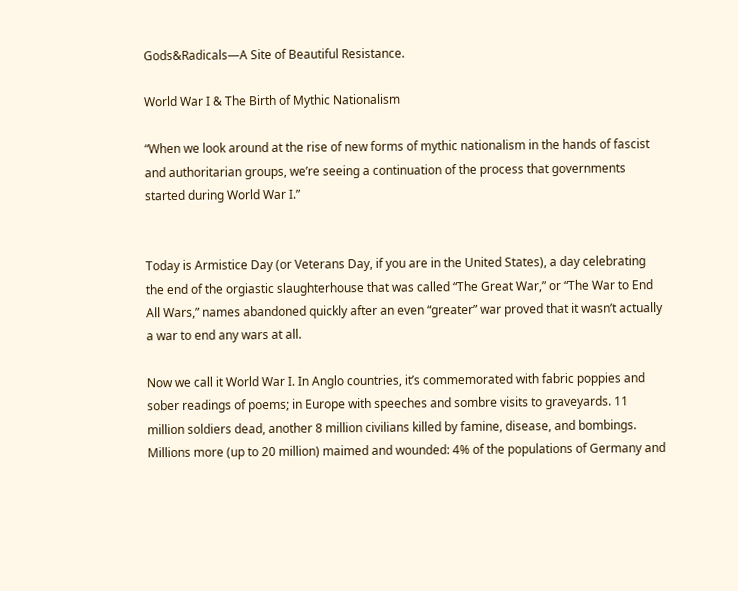Gods&Radicals—A Site of Beautiful Resistance.

World War I & The Birth of Mythic Nationalism

“When we look around at the rise of new forms of mythic nationalism in the hands of fascist and authoritarian groups, we’re seeing a continuation of the process that governments started during World War I.”


Today is Armistice Day (or Veterans Day, if you are in the United States), a day celebrating the end of the orgiastic slaughterhouse that was called “The Great War,” or “The War to End All Wars,” names abandoned quickly after an even “greater” war proved that it wasn’t actually a war to end any wars at all.

Now we call it World War I. In Anglo countries, it’s commemorated with fabric poppies and sober readings of poems; in Europe with speeches and sombre visits to graveyards. 11 million soldiers dead, another 8 million civilians killed by famine, disease, and bombings. Millions more (up to 20 million) maimed and wounded: 4% of the populations of Germany and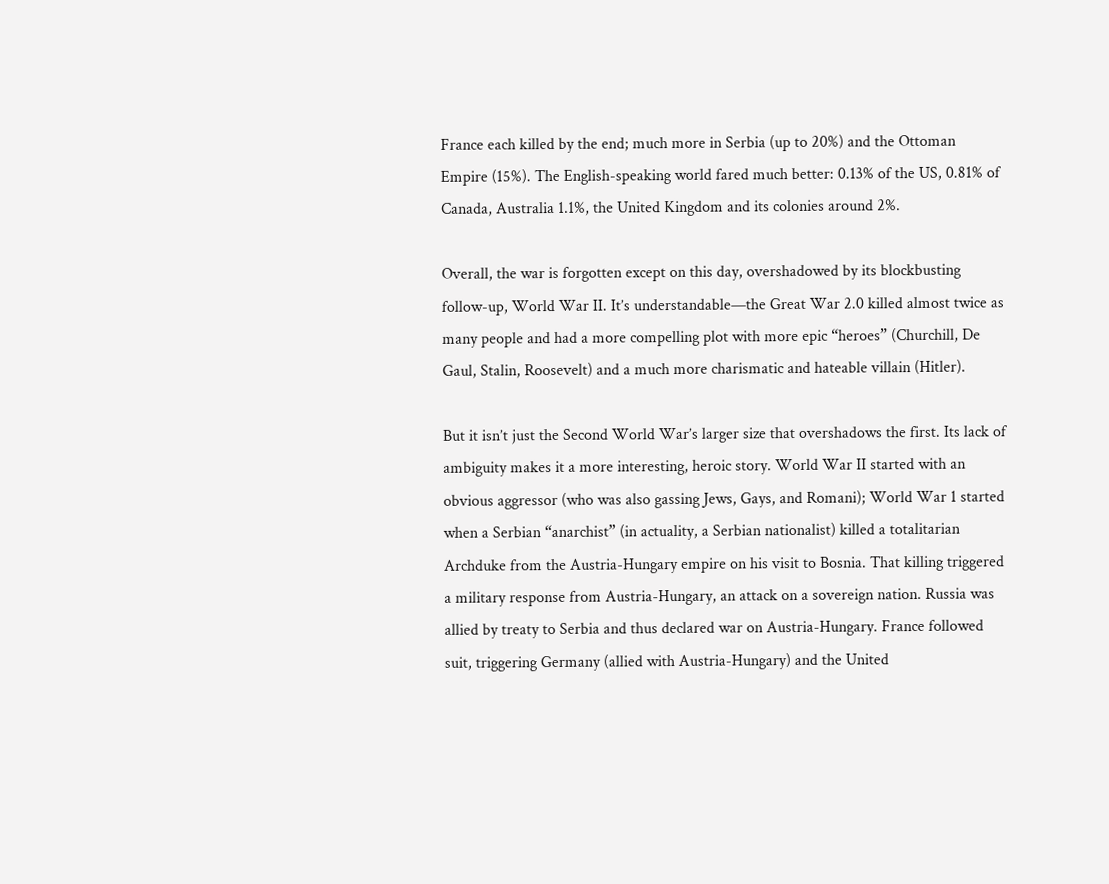France each killed by the end; much more in Serbia (up to 20%) and the Ottoman Empire (15%). The English-speaking world fared much better: 0.13% of the US, 0.81% of Canada, Australia 1.1%, the United Kingdom and its colonies around 2%.

Overall, the war is forgotten except on this day, overshadowed by its blockbusting follow-up, World War II. It’s understandable—the Great War 2.0 killed almost twice as many people and had a more compelling plot with more epic “heroes” (Churchill, De Gaul, Stalin, Roosevelt) and a much more charismatic and hateable villain (Hitler).

But it isn’t just the Second World War’s larger size that overshadows the first. Its lack of ambiguity makes it a more interesting, heroic story. World War II started with an obvious aggressor (who was also gassing Jews, Gays, and Romani); World War 1 started when a Serbian “anarchist” (in actuality, a Serbian nationalist) killed a totalitarian Archduke from the Austria-Hungary empire on his visit to Bosnia. That killing triggered a military response from Austria-Hungary, an attack on a sovereign nation. Russia was allied by treaty to Serbia and thus declared war on Austria-Hungary. France followed suit, triggering Germany (allied with Austria-Hungary) and the United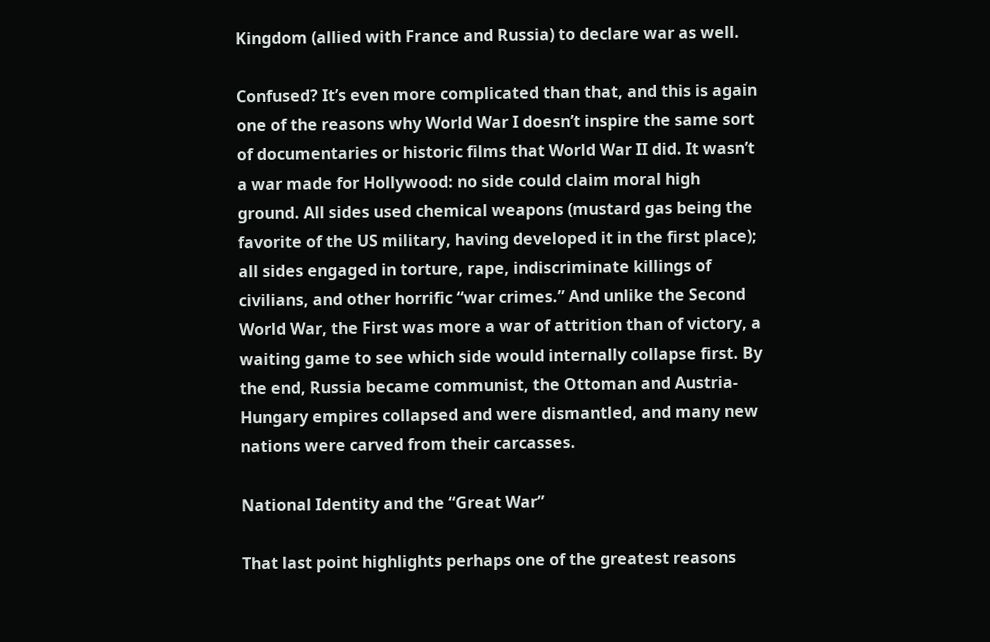Kingdom (allied with France and Russia) to declare war as well.

Confused? It’s even more complicated than that, and this is again one of the reasons why World War I doesn’t inspire the same sort of documentaries or historic films that World War II did. It wasn’t a war made for Hollywood: no side could claim moral high ground. All sides used chemical weapons (mustard gas being the favorite of the US military, having developed it in the first place); all sides engaged in torture, rape, indiscriminate killings of civilians, and other horrific “war crimes.” And unlike the Second World War, the First was more a war of attrition than of victory, a waiting game to see which side would internally collapse first. By the end, Russia became communist, the Ottoman and Austria-Hungary empires collapsed and were dismantled, and many new nations were carved from their carcasses.

National Identity and the “Great War”

That last point highlights perhaps one of the greatest reasons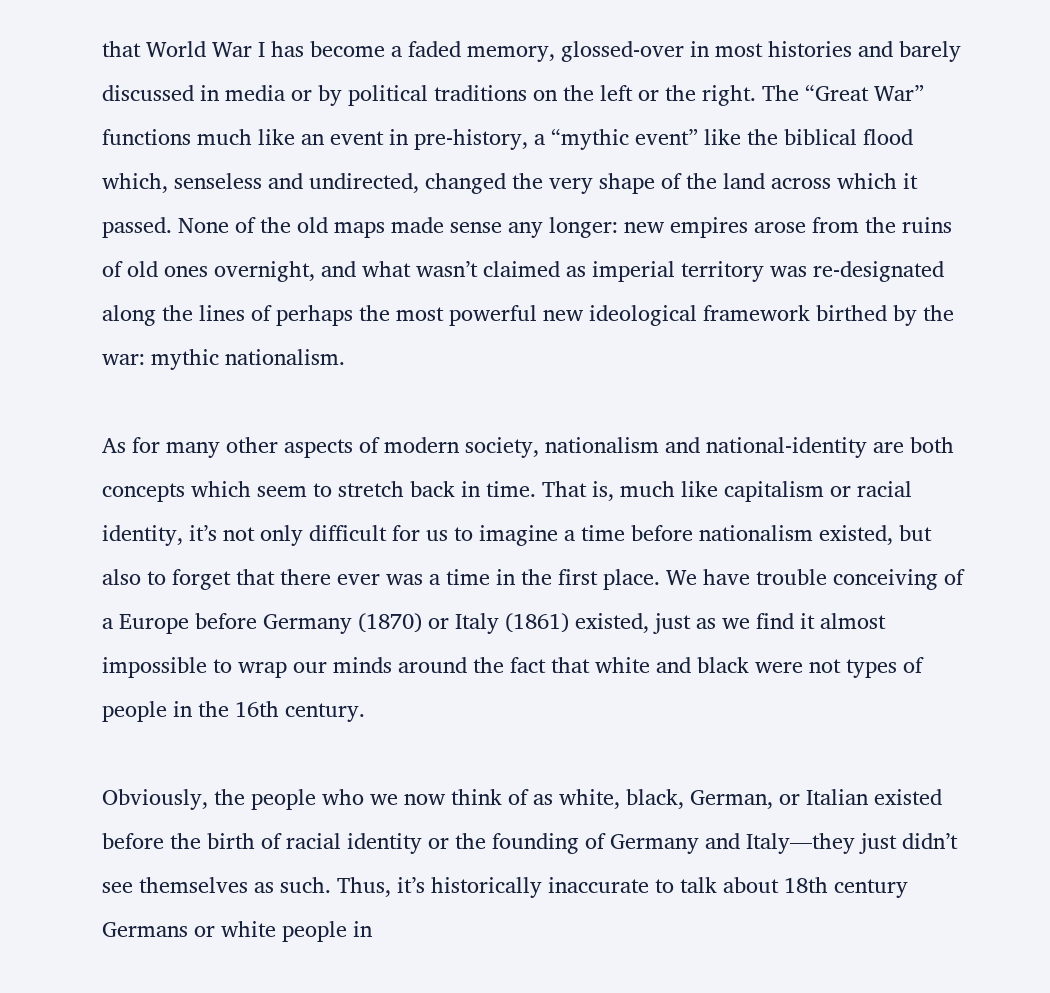that World War I has become a faded memory, glossed-over in most histories and barely discussed in media or by political traditions on the left or the right. The “Great War” functions much like an event in pre-history, a “mythic event” like the biblical flood which, senseless and undirected, changed the very shape of the land across which it passed. None of the old maps made sense any longer: new empires arose from the ruins of old ones overnight, and what wasn’t claimed as imperial territory was re-designated along the lines of perhaps the most powerful new ideological framework birthed by the war: mythic nationalism.

As for many other aspects of modern society, nationalism and national-identity are both concepts which seem to stretch back in time. That is, much like capitalism or racial identity, it’s not only difficult for us to imagine a time before nationalism existed, but also to forget that there ever was a time in the first place. We have trouble conceiving of a Europe before Germany (1870) or Italy (1861) existed, just as we find it almost impossible to wrap our minds around the fact that white and black were not types of people in the 16th century.

Obviously, the people who we now think of as white, black, German, or Italian existed before the birth of racial identity or the founding of Germany and Italy—they just didn’t see themselves as such. Thus, it’s historically inaccurate to talk about 18th century Germans or white people in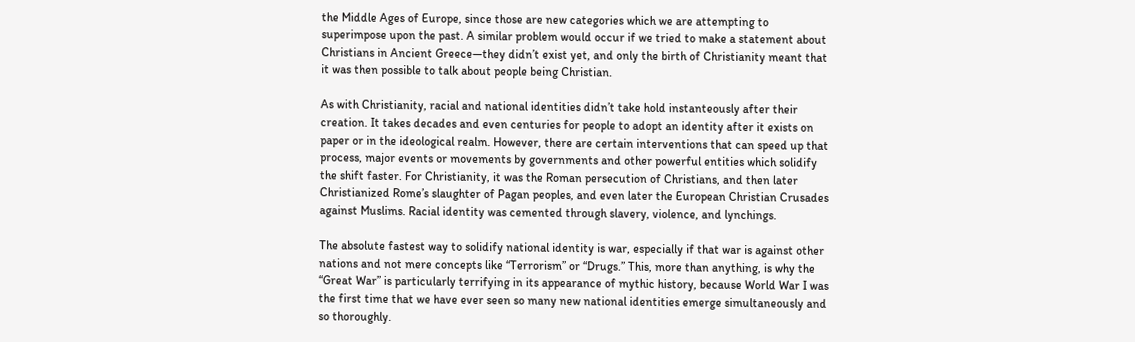the Middle Ages of Europe, since those are new categories which we are attempting to superimpose upon the past. A similar problem would occur if we tried to make a statement about Christians in Ancient Greece—they didn’t exist yet, and only the birth of Christianity meant that it was then possible to talk about people being Christian.

As with Christianity, racial and national identities didn’t take hold instanteously after their creation. It takes decades and even centuries for people to adopt an identity after it exists on paper or in the ideological realm. However, there are certain interventions that can speed up that process, major events or movements by governments and other powerful entities which solidify the shift faster. For Christianity, it was the Roman persecution of Christians, and then later Christianized Rome’s slaughter of Pagan peoples, and even later the European Christian Crusades against Muslims. Racial identity was cemented through slavery, violence, and lynchings.

The absolute fastest way to solidify national identity is war, especially if that war is against other nations and not mere concepts like “Terrorism” or “Drugs.” This, more than anything, is why the “Great War” is particularly terrifying in its appearance of mythic history, because World War I was the first time that we have ever seen so many new national identities emerge simultaneously and so thoroughly.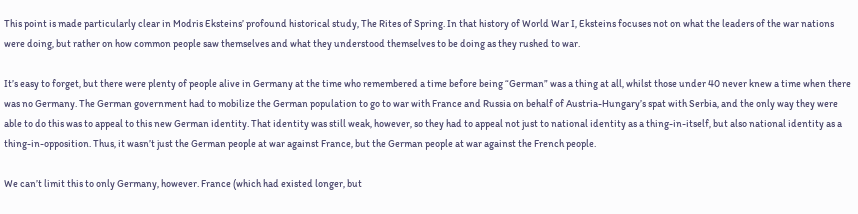This point is made particularly clear in Modris Eksteins’ profound historical study, The Rites of Spring. In that history of World War I, Eksteins focuses not on what the leaders of the war nations were doing, but rather on how common people saw themselves and what they understood themselves to be doing as they rushed to war.

It’s easy to forget, but there were plenty of people alive in Germany at the time who remembered a time before being “German” was a thing at all, whilst those under 40 never knew a time when there was no Germany. The German government had to mobilize the German population to go to war with France and Russia on behalf of Austria-Hungary’s spat with Serbia, and the only way they were able to do this was to appeal to this new German identity. That identity was still weak, however, so they had to appeal not just to national identity as a thing-in-itself, but also national identity as a thing-in-opposition. Thus, it wasn’t just the German people at war against France, but the German people at war against the French people.

We can’t limit this to only Germany, however. France (which had existed longer, but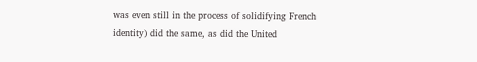was even still in the process of solidifying French identity) did the same, as did the United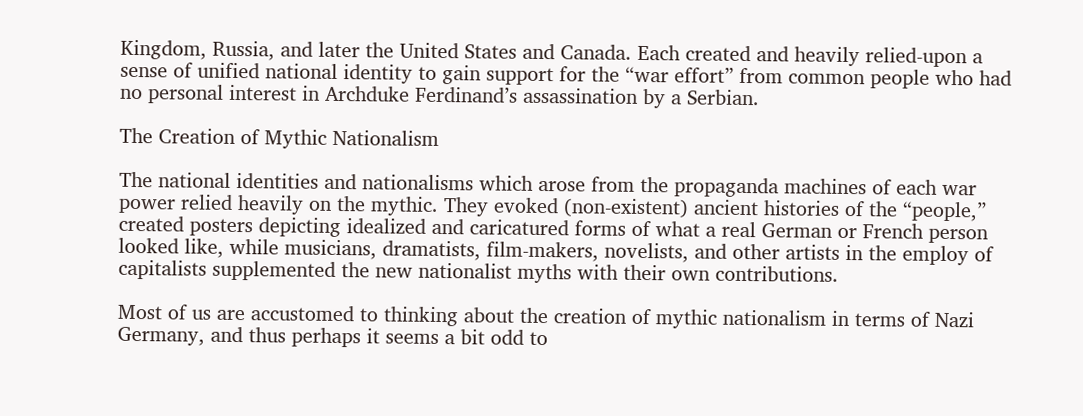Kingdom, Russia, and later the United States and Canada. Each created and heavily relied-upon a sense of unified national identity to gain support for the “war effort” from common people who had no personal interest in Archduke Ferdinand’s assassination by a Serbian.

The Creation of Mythic Nationalism

The national identities and nationalisms which arose from the propaganda machines of each war power relied heavily on the mythic. They evoked (non-existent) ancient histories of the “people,” created posters depicting idealized and caricatured forms of what a real German or French person looked like, while musicians, dramatists, film-makers, novelists, and other artists in the employ of capitalists supplemented the new nationalist myths with their own contributions.

Most of us are accustomed to thinking about the creation of mythic nationalism in terms of Nazi Germany, and thus perhaps it seems a bit odd to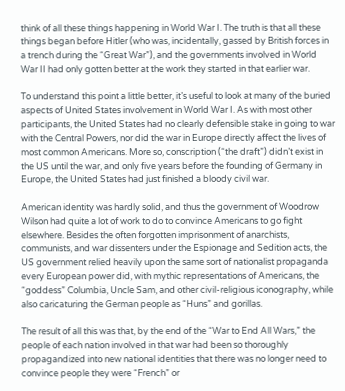think of all these things happening in World War I. The truth is that all these things began before Hitler (who was, incidentally, gassed by British forces in a trench during the “Great War”), and the governments involved in World War II had only gotten better at the work they started in that earlier war.

To understand this point a little better, it’s useful to look at many of the buried aspects of United States involvement in World War I. As with most other participants, the United States had no clearly defensible stake in going to war with the Central Powers, nor did the war in Europe directly affect the lives of most common Americans. More so, conscription (“the draft”) didn’t exist in the US until the war, and only five years before the founding of Germany in Europe, the United States had just finished a bloody civil war.

American identity was hardly solid, and thus the government of Woodrow Wilson had quite a lot of work to do to convince Americans to go fight elsewhere. Besides the often forgotten imprisonment of anarchists, communists, and war dissenters under the Espionage and Sedition acts, the US government relied heavily upon the same sort of nationalist propaganda every European power did, with mythic representations of Americans, the “goddess” Columbia, Uncle Sam, and other civil-religious iconography, while also caricaturing the German people as “Huns” and gorillas.

The result of all this was that, by the end of the “War to End All Wars,” the people of each nation involved in that war had been so thoroughly propagandized into new national identities that there was no longer need to convince people they were “French” or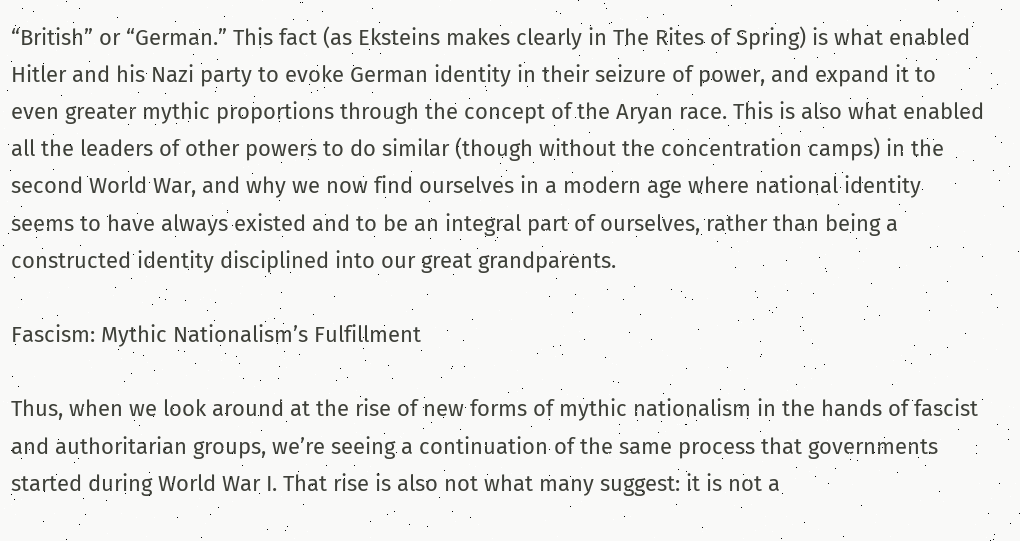“British” or “German.” This fact (as Eksteins makes clearly in The Rites of Spring) is what enabled Hitler and his Nazi party to evoke German identity in their seizure of power, and expand it to even greater mythic proportions through the concept of the Aryan race. This is also what enabled all the leaders of other powers to do similar (though without the concentration camps) in the second World War, and why we now find ourselves in a modern age where national identity seems to have always existed and to be an integral part of ourselves, rather than being a constructed identity disciplined into our great grandparents.

Fascism: Mythic Nationalism’s Fulfillment

Thus, when we look around at the rise of new forms of mythic nationalism in the hands of fascist and authoritarian groups, we’re seeing a continuation of the same process that governments started during World War I. That rise is also not what many suggest: it is not a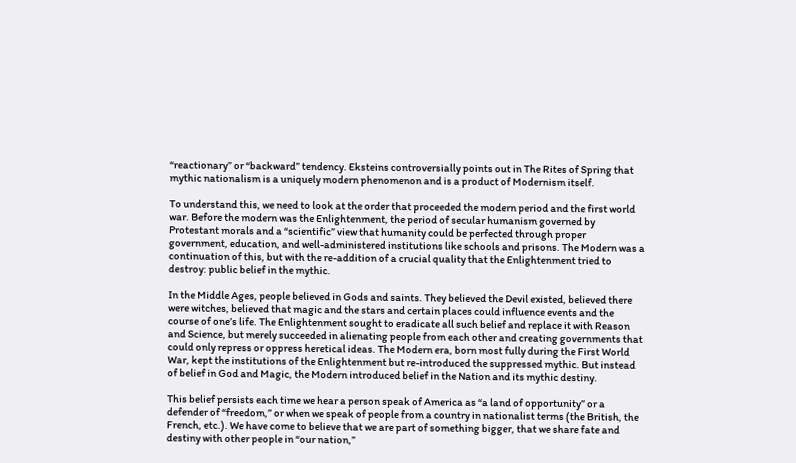“reactionary” or “backward” tendency. Eksteins controversially points out in The Rites of Spring that mythic nationalism is a uniquely modern phenomenon and is a product of Modernism itself.

To understand this, we need to look at the order that proceeded the modern period and the first world war. Before the modern was the Enlightenment, the period of secular humanism governed by Protestant morals and a “scientific” view that humanity could be perfected through proper government, education, and well-administered institutions like schools and prisons. The Modern was a continuation of this, but with the re-addition of a crucial quality that the Enlightenment tried to destroy: public belief in the mythic.

In the Middle Ages, people believed in Gods and saints. They believed the Devil existed, believed there were witches, believed that magic and the stars and certain places could influence events and the course of one’s life. The Enlightenment sought to eradicate all such belief and replace it with Reason and Science, but merely succeeded in alienating people from each other and creating governments that could only repress or oppress heretical ideas. The Modern era, born most fully during the First World War, kept the institutions of the Enlightenment but re-introduced the suppressed mythic. But instead of belief in God and Magic, the Modern introduced belief in the Nation and its mythic destiny.

This belief persists each time we hear a person speak of America as “a land of opportunity” or a defender of “freedom,” or when we speak of people from a country in nationalist terms (the British, the French, etc.). We have come to believe that we are part of something bigger, that we share fate and destiny with other people in “our nation,”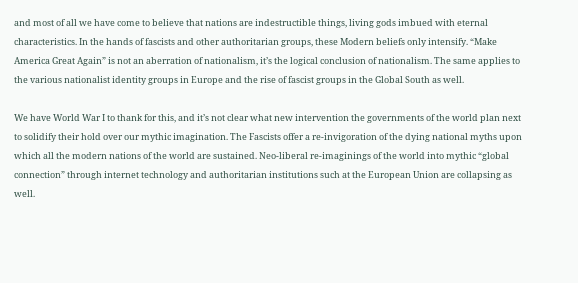and most of all we have come to believe that nations are indestructible things, living gods imbued with eternal characteristics. In the hands of fascists and other authoritarian groups, these Modern beliefs only intensify. “Make America Great Again” is not an aberration of nationalism, it’s the logical conclusion of nationalism. The same applies to the various nationalist identity groups in Europe and the rise of fascist groups in the Global South as well.

We have World War I to thank for this, and it’s not clear what new intervention the governments of the world plan next to solidify their hold over our mythic imagination. The Fascists offer a re-invigoration of the dying national myths upon which all the modern nations of the world are sustained. Neo-liberal re-imaginings of the world into mythic “global connection” through internet technology and authoritarian institutions such at the European Union are collapsing as well.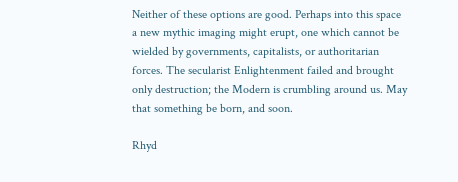Neither of these options are good. Perhaps into this space a new mythic imaging might erupt, one which cannot be wielded by governments, capitalists, or authoritarian forces. The secularist Enlightenment failed and brought only destruction; the Modern is crumbling around us. May that something be born, and soon.

Rhyd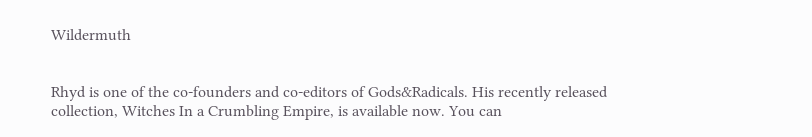Wildermuth


Rhyd is one of the co-founders and co-editors of Gods&Radicals. His recently released collection, Witches In a Crumbling Empire, is available now. You can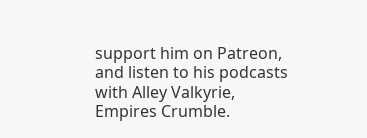support him on Patreon, and listen to his podcasts with Alley Valkyrie, Empires Crumble.